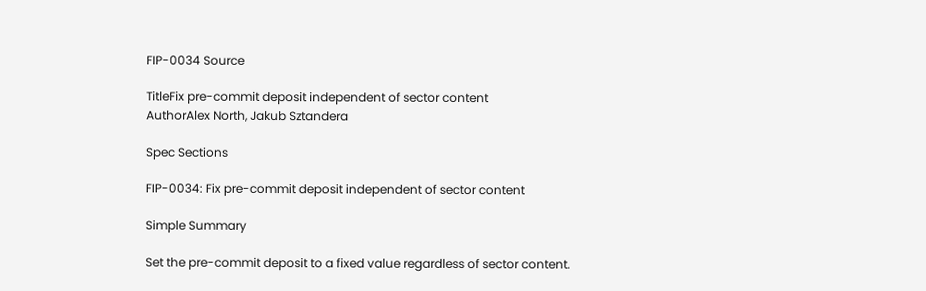FIP-0034 Source

TitleFix pre-commit deposit independent of sector content
AuthorAlex North, Jakub Sztandera

Spec Sections

FIP-0034: Fix pre-commit deposit independent of sector content

Simple Summary

Set the pre-commit deposit to a fixed value regardless of sector content.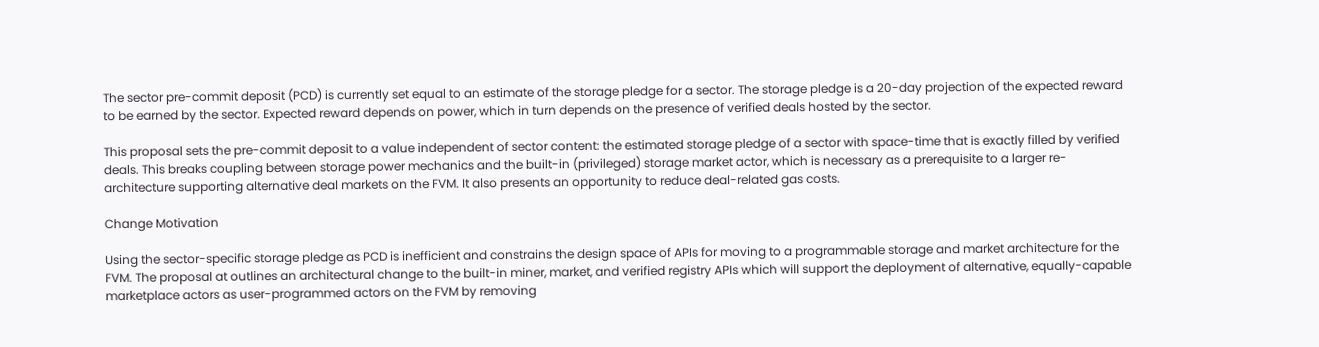The sector pre-commit deposit (PCD) is currently set equal to an estimate of the storage pledge for a sector. The storage pledge is a 20-day projection of the expected reward to be earned by the sector. Expected reward depends on power, which in turn depends on the presence of verified deals hosted by the sector.

This proposal sets the pre-commit deposit to a value independent of sector content: the estimated storage pledge of a sector with space-time that is exactly filled by verified deals. This breaks coupling between storage power mechanics and the built-in (privileged) storage market actor, which is necessary as a prerequisite to a larger re-architecture supporting alternative deal markets on the FVM. It also presents an opportunity to reduce deal-related gas costs.

Change Motivation

Using the sector-specific storage pledge as PCD is inefficient and constrains the design space of APIs for moving to a programmable storage and market architecture for the FVM. The proposal at outlines an architectural change to the built-in miner, market, and verified registry APIs which will support the deployment of alternative, equally-capable marketplace actors as user-programmed actors on the FVM by removing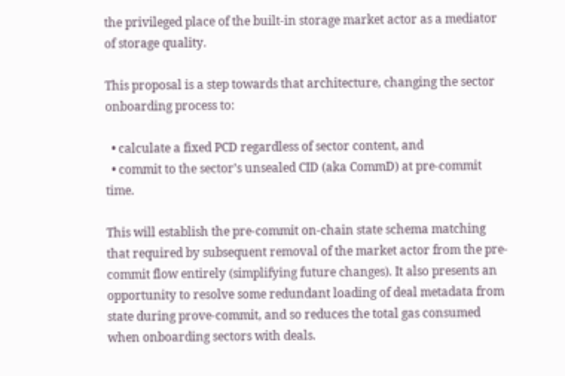the privileged place of the built-in storage market actor as a mediator of storage quality.

This proposal is a step towards that architecture, changing the sector onboarding process to:

  • calculate a fixed PCD regardless of sector content, and
  • commit to the sector’s unsealed CID (aka CommD) at pre-commit time.

This will establish the pre-commit on-chain state schema matching that required by subsequent removal of the market actor from the pre-commit flow entirely (simplifying future changes). It also presents an opportunity to resolve some redundant loading of deal metadata from state during prove-commit, and so reduces the total gas consumed when onboarding sectors with deals.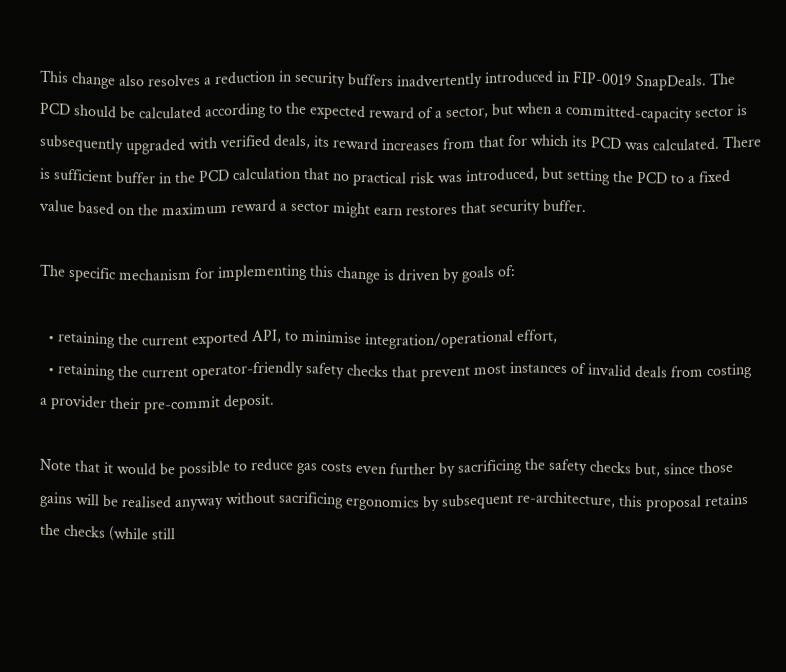This change also resolves a reduction in security buffers inadvertently introduced in FIP-0019 SnapDeals. The PCD should be calculated according to the expected reward of a sector, but when a committed-capacity sector is subsequently upgraded with verified deals, its reward increases from that for which its PCD was calculated. There is sufficient buffer in the PCD calculation that no practical risk was introduced, but setting the PCD to a fixed value based on the maximum reward a sector might earn restores that security buffer.

The specific mechanism for implementing this change is driven by goals of:

  • retaining the current exported API, to minimise integration/operational effort,
  • retaining the current operator-friendly safety checks that prevent most instances of invalid deals from costing a provider their pre-commit deposit.

Note that it would be possible to reduce gas costs even further by sacrificing the safety checks but, since those gains will be realised anyway without sacrificing ergonomics by subsequent re-architecture, this proposal retains the checks (while still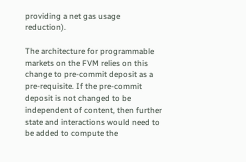providing a net gas usage reduction).

The architecture for programmable markets on the FVM relies on this change to pre-commit deposit as a pre-requisite. If the pre-commit deposit is not changed to be independent of content, then further state and interactions would need to be added to compute the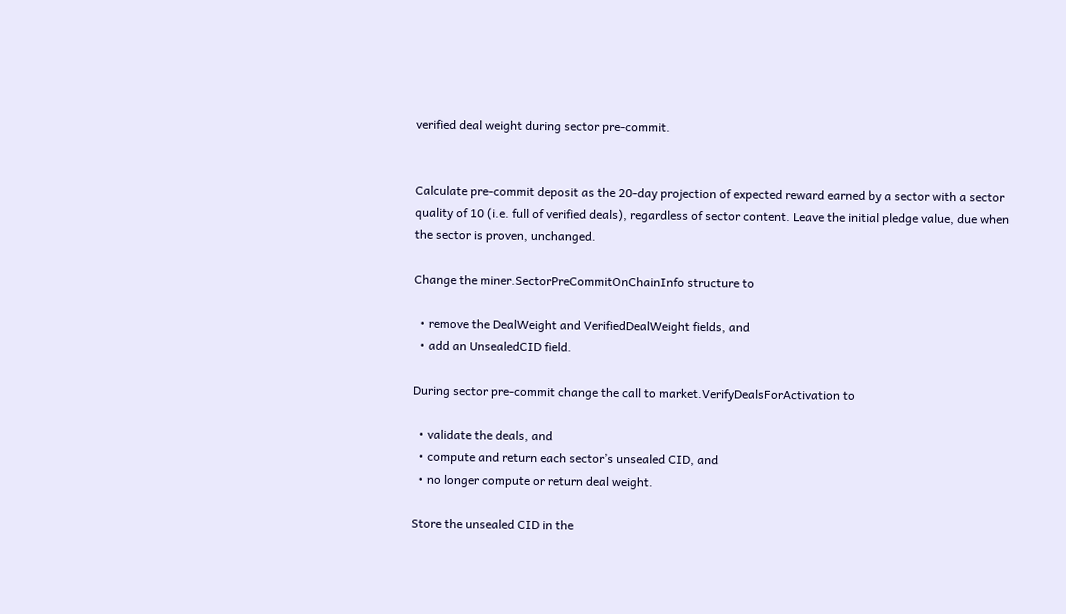verified deal weight during sector pre-commit.


Calculate pre-commit deposit as the 20-day projection of expected reward earned by a sector with a sector quality of 10 (i.e. full of verified deals), regardless of sector content. Leave the initial pledge value, due when the sector is proven, unchanged.

Change the miner.SectorPreCommitOnChainInfo structure to

  • remove the DealWeight and VerifiedDealWeight fields, and
  • add an UnsealedCID field.

During sector pre-commit change the call to market.VerifyDealsForActivation to

  • validate the deals, and
  • compute and return each sector’s unsealed CID, and
  • no longer compute or return deal weight.

Store the unsealed CID in the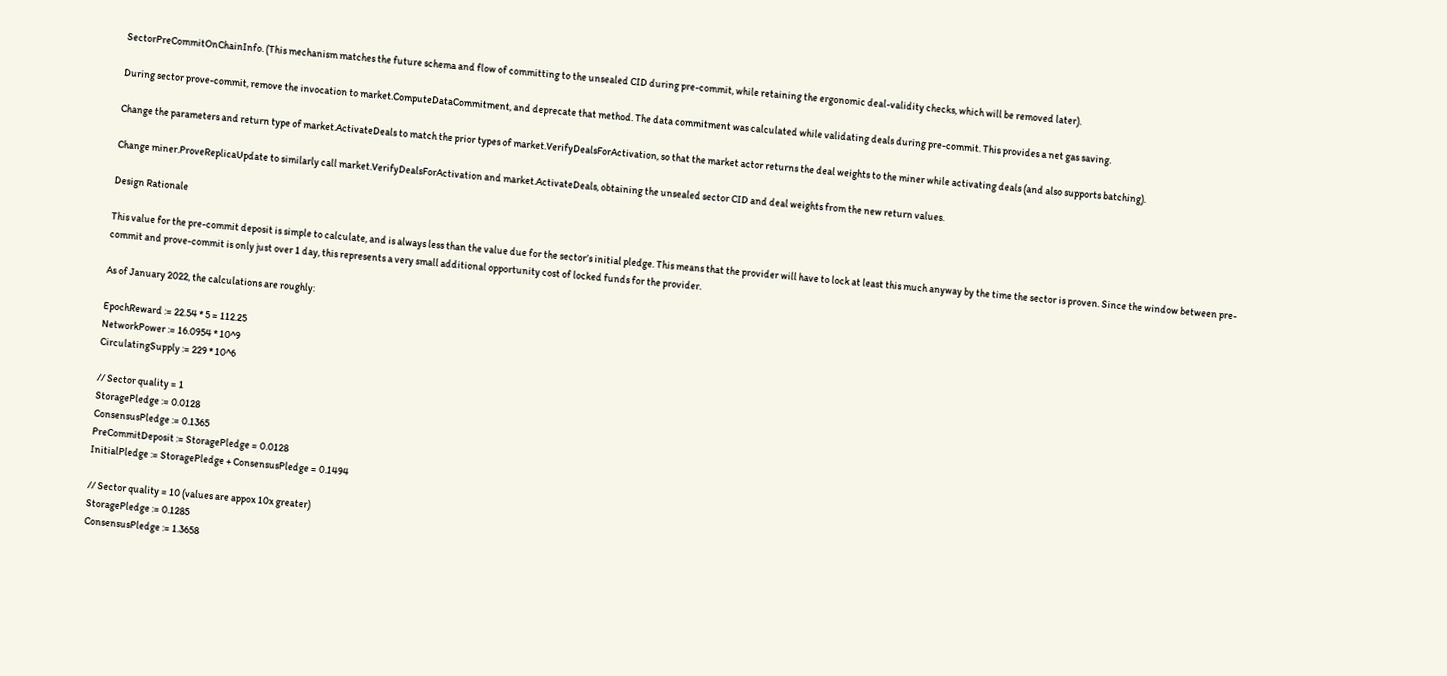SectorPreCommitOnChainInfo. (This mechanism matches the future schema and flow of committing to the unsealed CID during pre-commit, while retaining the ergonomic deal-validity checks, which will be removed later).

During sector prove-commit, remove the invocation to market.ComputeDataCommitment, and deprecate that method. The data commitment was calculated while validating deals during pre-commit. This provides a net gas saving.

Change the parameters and return type of market.ActivateDeals to match the prior types of market.VerifyDealsForActivation, so that the market actor returns the deal weights to the miner while activating deals (and also supports batching).

Change miner.ProveReplicaUpdate to similarly call market.VerifyDealsForActivation and market.ActivateDeals, obtaining the unsealed sector CID and deal weights from the new return values.

Design Rationale

This value for the pre-commit deposit is simple to calculate, and is always less than the value due for the sector’s initial pledge. This means that the provider will have to lock at least this much anyway by the time the sector is proven. Since the window between pre-commit and prove-commit is only just over 1 day, this represents a very small additional opportunity cost of locked funds for the provider.

As of January 2022, the calculations are roughly:

EpochReward := 22.54 * 5 = 112.25
NetworkPower := 16.0954 * 10^9
CirculatingSupply := 229 * 10^6

// Sector quality = 1
StoragePledge := 0.0128
ConsensusPledge := 0.1365
PreCommitDeposit := StoragePledge = 0.0128
InitialPledge := StoragePledge + ConsensusPledge = 0.1494

// Sector quality = 10 (values are appox 10x greater)
StoragePledge := 0.1285
ConsensusPledge := 1.3658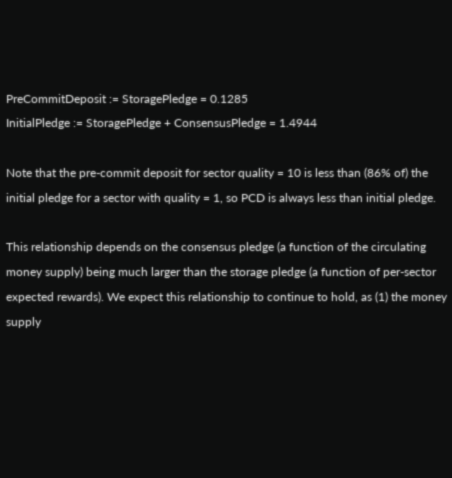PreCommitDeposit := StoragePledge = 0.1285
InitialPledge := StoragePledge + ConsensusPledge = 1.4944

Note that the pre-commit deposit for sector quality = 10 is less than (86% of) the initial pledge for a sector with quality = 1, so PCD is always less than initial pledge.

This relationship depends on the consensus pledge (a function of the circulating money supply) being much larger than the storage pledge (a function of per-sector expected rewards). We expect this relationship to continue to hold, as (1) the money supply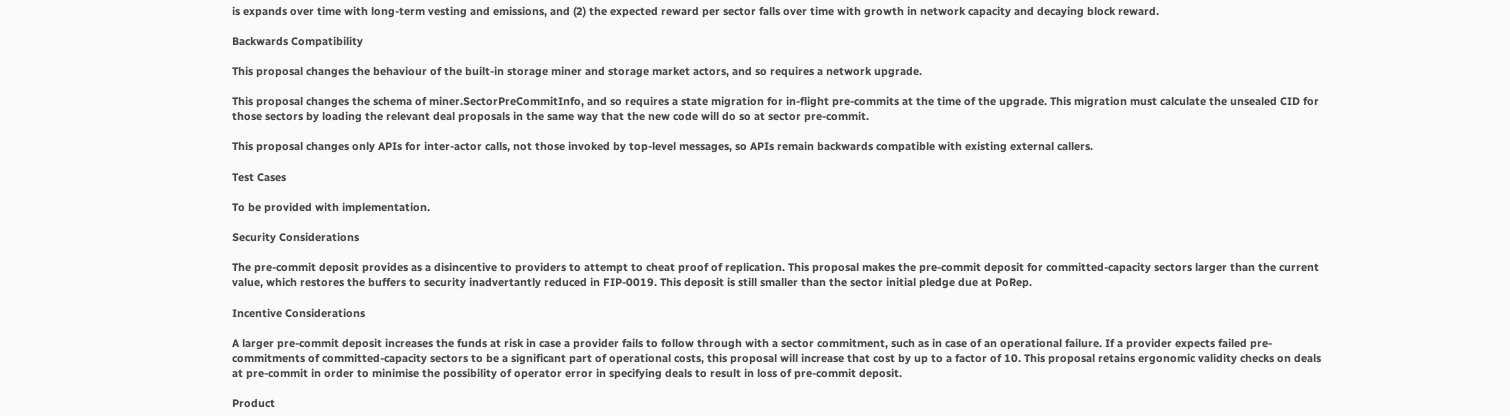is expands over time with long-term vesting and emissions, and (2) the expected reward per sector falls over time with growth in network capacity and decaying block reward.

Backwards Compatibility

This proposal changes the behaviour of the built-in storage miner and storage market actors, and so requires a network upgrade.

This proposal changes the schema of miner.SectorPreCommitInfo, and so requires a state migration for in-flight pre-commits at the time of the upgrade. This migration must calculate the unsealed CID for those sectors by loading the relevant deal proposals in the same way that the new code will do so at sector pre-commit.

This proposal changes only APIs for inter-actor calls, not those invoked by top-level messages, so APIs remain backwards compatible with existing external callers.

Test Cases

To be provided with implementation.

Security Considerations

The pre-commit deposit provides as a disincentive to providers to attempt to cheat proof of replication. This proposal makes the pre-commit deposit for committed-capacity sectors larger than the current value, which restores the buffers to security inadvertantly reduced in FIP-0019. This deposit is still smaller than the sector initial pledge due at PoRep.

Incentive Considerations

A larger pre-commit deposit increases the funds at risk in case a provider fails to follow through with a sector commitment, such as in case of an operational failure. If a provider expects failed pre-commitments of committed-capacity sectors to be a significant part of operational costs, this proposal will increase that cost by up to a factor of 10. This proposal retains ergonomic validity checks on deals at pre-commit in order to minimise the possibility of operator error in specifying deals to result in loss of pre-commit deposit.

Product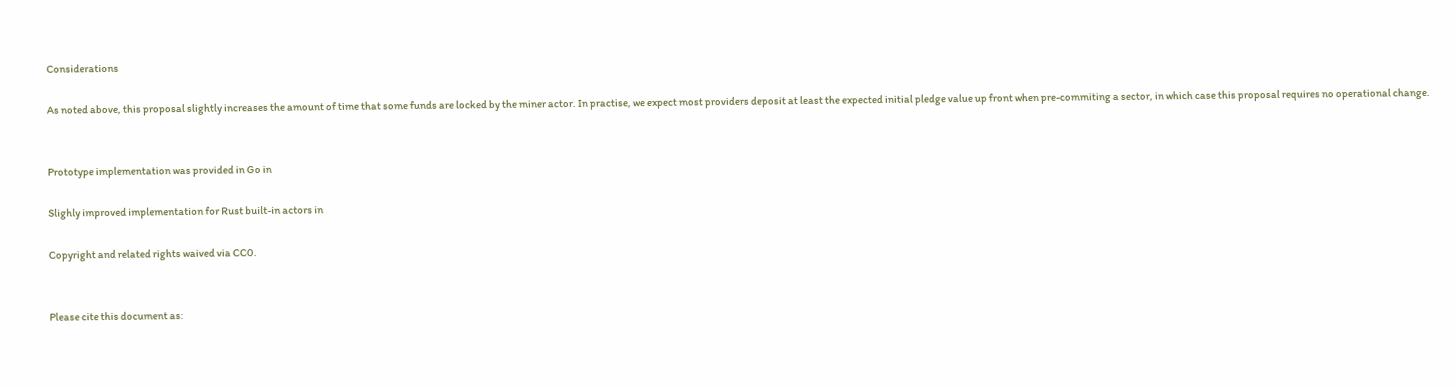Considerations

As noted above, this proposal slightly increases the amount of time that some funds are locked by the miner actor. In practise, we expect most providers deposit at least the expected initial pledge value up front when pre-commiting a sector, in which case this proposal requires no operational change.


Prototype implementation was provided in Go in

Slighly improved implementation for Rust built-in actors in

Copyright and related rights waived via CC0.


Please cite this document as: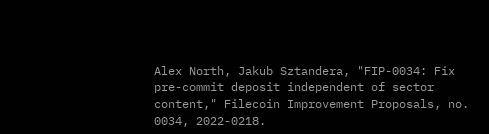Alex North, Jakub Sztandera, "FIP-0034: Fix pre-commit deposit independent of sector content," Filecoin Improvement Proposals, no. 0034, 2022-0218.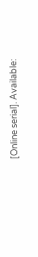[Online serial]. Available: